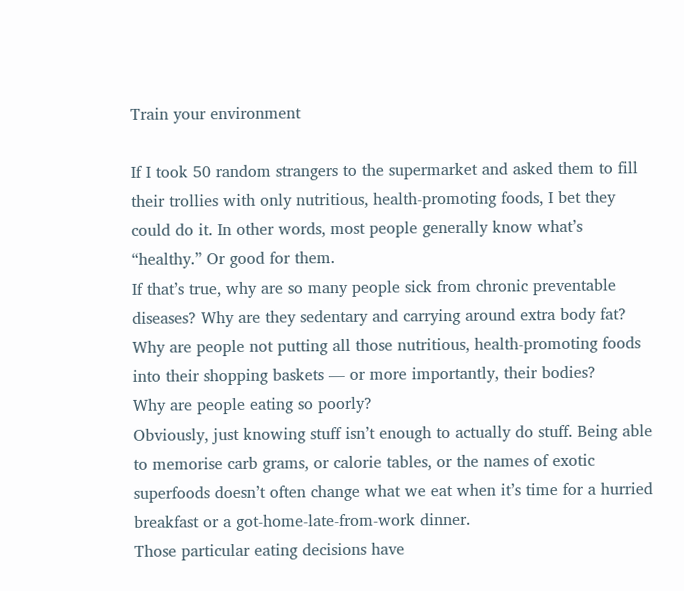Train your environment

If I took 50 random strangers to the supermarket and asked them to fill their trollies with only nutritious, health-promoting foods, I bet they could do it. In other words, most people generally know what’s “healthy.” Or good for them.
If that’s true, why are so many people sick from chronic preventable diseases? Why are they sedentary and carrying around extra body fat? Why are people not putting all those nutritious, health-promoting foods into their shopping baskets — or more importantly, their bodies?
Why are people eating so poorly?
Obviously, just knowing stuff isn’t enough to actually do stuff. Being able to memorise carb grams, or calorie tables, or the names of exotic superfoods doesn’t often change what we eat when it’s time for a hurried breakfast or a got-home-late-from-work dinner.
Those particular eating decisions have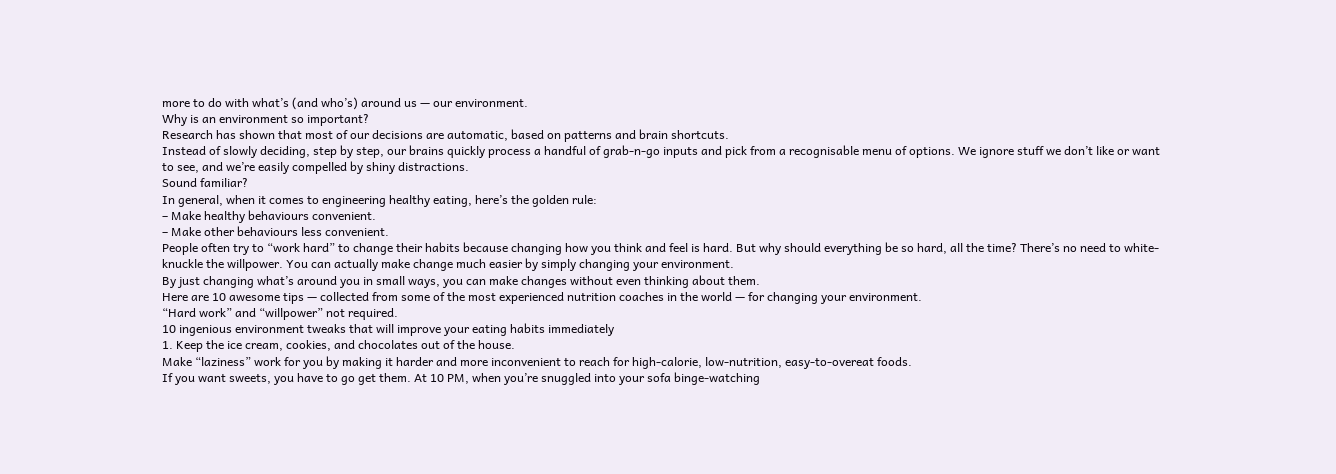more to do with what’s (and who’s) around us — our environment.
Why is an environment so important?
Research has shown that most of our decisions are automatic, based on patterns and brain shortcuts.
Instead of slowly deciding, step by step, our brains quickly process a handful of grab-n-go inputs and pick from a recognisable menu of options. We ignore stuff we don’t like or want to see, and we’re easily compelled by shiny distractions.
Sound familiar?
In general, when it comes to engineering healthy eating, here’s the golden rule:
– Make healthy behaviours convenient.
– Make other behaviours less convenient.
People often try to “work hard” to change their habits because changing how you think and feel is hard. But why should everything be so hard, all the time? There’s no need to white-knuckle the willpower. You can actually make change much easier by simply changing your environment.
By just changing what’s around you in small ways, you can make changes without even thinking about them.
Here are 10 awesome tips — collected from some of the most experienced nutrition coaches in the world — for changing your environment.
“Hard work” and “willpower” not required.
10 ingenious environment tweaks that will improve your eating habits immediately
1. Keep the ice cream, cookies, and chocolates out of the house.
Make “laziness” work for you by making it harder and more inconvenient to reach for high-calorie, low-nutrition, easy-to-overeat foods.
If you want sweets, you have to go get them. At 10 PM, when you’re snuggled into your sofa binge-watching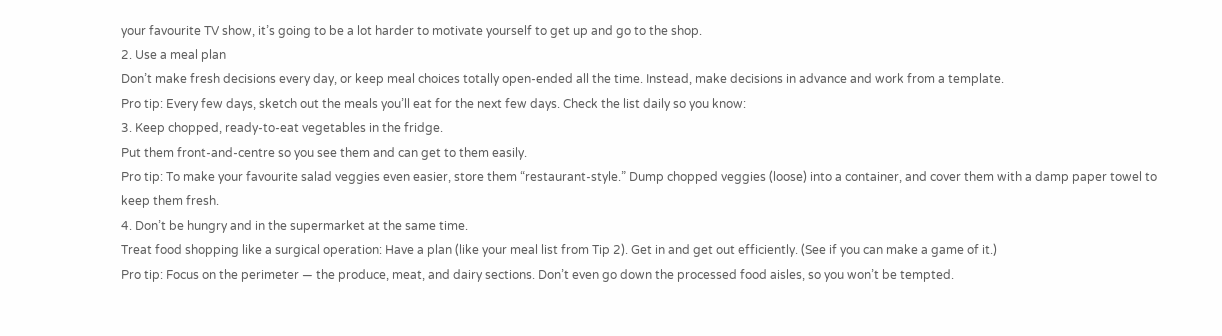your favourite TV show, it’s going to be a lot harder to motivate yourself to get up and go to the shop.
2. Use a meal plan
Don’t make fresh decisions every day, or keep meal choices totally open-ended all the time. Instead, make decisions in advance and work from a template.
Pro tip: Every few days, sketch out the meals you’ll eat for the next few days. Check the list daily so you know:
3. Keep chopped, ready-to-eat vegetables in the fridge.
Put them front-and-centre so you see them and can get to them easily.
Pro tip: To make your favourite salad veggies even easier, store them “restaurant-style.” Dump chopped veggies (loose) into a container, and cover them with a damp paper towel to keep them fresh.
4. Don’t be hungry and in the supermarket at the same time.
Treat food shopping like a surgical operation: Have a plan (like your meal list from Tip 2). Get in and get out efficiently. (See if you can make a game of it.)
Pro tip: Focus on the perimeter — the produce, meat, and dairy sections. Don’t even go down the processed food aisles, so you won’t be tempted.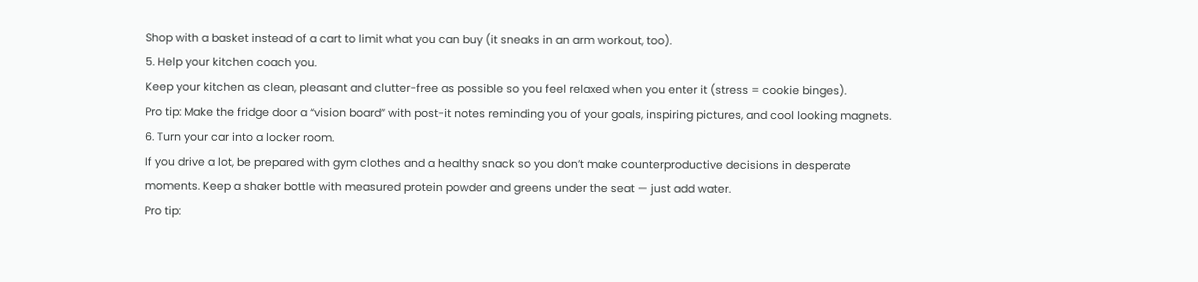Shop with a basket instead of a cart to limit what you can buy (it sneaks in an arm workout, too).
5. Help your kitchen coach you.
Keep your kitchen as clean, pleasant and clutter-free as possible so you feel relaxed when you enter it (stress = cookie binges).
Pro tip: Make the fridge door a “vision board” with post-it notes reminding you of your goals, inspiring pictures, and cool looking magnets.
6. Turn your car into a locker room.
If you drive a lot, be prepared with gym clothes and a healthy snack so you don’t make counterproductive decisions in desperate moments. Keep a shaker bottle with measured protein powder and greens under the seat — just add water.
Pro tip: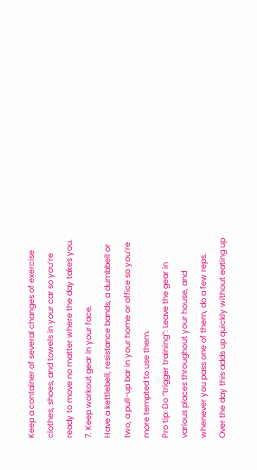Keep a container of several changes of exercise clothes, shoes, and towels in your car so you’re ready to move no matter where the day takes you.
7. Keep workout gear in your face.
Have a kettlebell, resistance bands, a dumbbell or two, a pull-up bar in your home or office so you’re more tempted to use them.
Pro tip: Do “trigger training”: Leave the gear in various places throughout your house, and whenever you pass one of them, do a few reps. Over the day this adds up quickly without eating up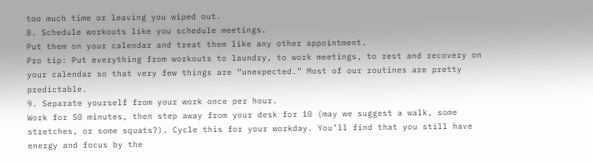too much time or leaving you wiped out.
8. Schedule workouts like you schedule meetings.
Put them on your calendar and treat them like any other appointment.
Pro tip: Put everything from workouts to laundry, to work meetings, to rest and recovery on your calendar so that very few things are “unexpected.” Most of our routines are pretty predictable.
9. Separate yourself from your work once per hour.
Work for 50 minutes, then step away from your desk for 10 (may we suggest a walk, some stretches, or some squats?). Cycle this for your workday. You’ll find that you still have energy and focus by the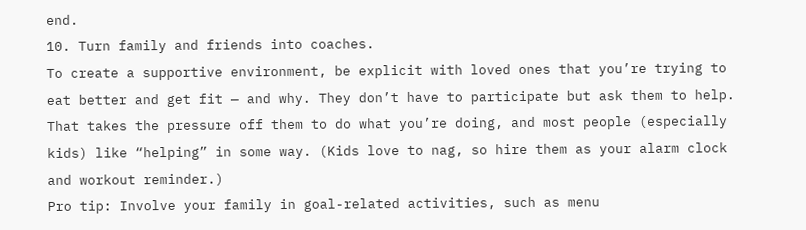end.
10. Turn family and friends into coaches.
To create a supportive environment, be explicit with loved ones that you’re trying to eat better and get fit — and why. They don’t have to participate but ask them to help. That takes the pressure off them to do what you’re doing, and most people (especially kids) like “helping” in some way. (Kids love to nag, so hire them as your alarm clock and workout reminder.)
Pro tip: Involve your family in goal-related activities, such as menu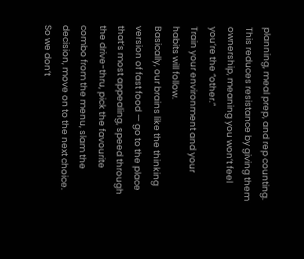planning, meal prep, and rep counting. This reduces resistance by giving them ownership, meaning you won’t feel you’re the “other.”
Train your environment and your habits will follow.
Basically, our brains like the thinking version of fast food — go to the place that’s most appealing, speed through the drive-thru, pick the favourite combo from the menu, slam the decision, move on to the next choice.
So we don’t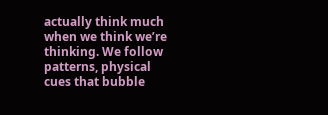actually think much when we think we’re thinking. We follow patterns, physical cues that bubble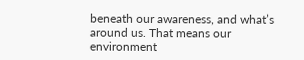beneath our awareness, and what’s around us. That means our environment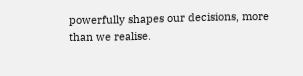powerfully shapes our decisions, more than we realise.